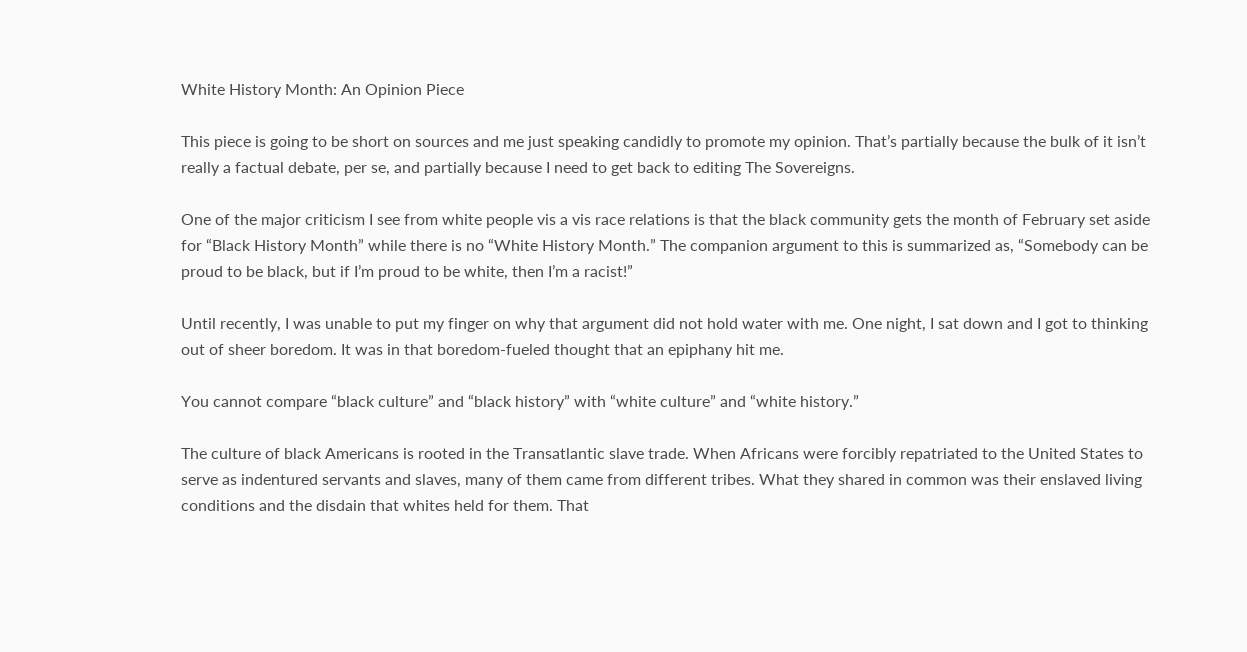White History Month: An Opinion Piece

This piece is going to be short on sources and me just speaking candidly to promote my opinion. That’s partially because the bulk of it isn’t really a factual debate, per se, and partially because I need to get back to editing The Sovereigns.

One of the major criticism I see from white people vis a vis race relations is that the black community gets the month of February set aside for “Black History Month” while there is no “White History Month.” The companion argument to this is summarized as, “Somebody can be proud to be black, but if I’m proud to be white, then I’m a racist!”

Until recently, I was unable to put my finger on why that argument did not hold water with me. One night, I sat down and I got to thinking out of sheer boredom. It was in that boredom-fueled thought that an epiphany hit me.

You cannot compare “black culture” and “black history” with “white culture” and “white history.”

The culture of black Americans is rooted in the Transatlantic slave trade. When Africans were forcibly repatriated to the United States to serve as indentured servants and slaves, many of them came from different tribes. What they shared in common was their enslaved living conditions and the disdain that whites held for them. That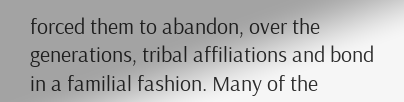forced them to abandon, over the generations, tribal affiliations and bond in a familial fashion. Many of the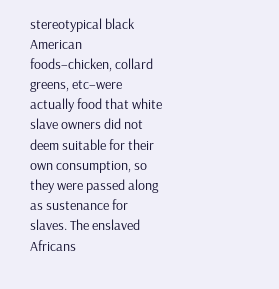stereotypical black American foods–chicken, collard greens, etc–were actually food that white slave owners did not deem suitable for their own consumption, so they were passed along as sustenance for slaves. The enslaved Africans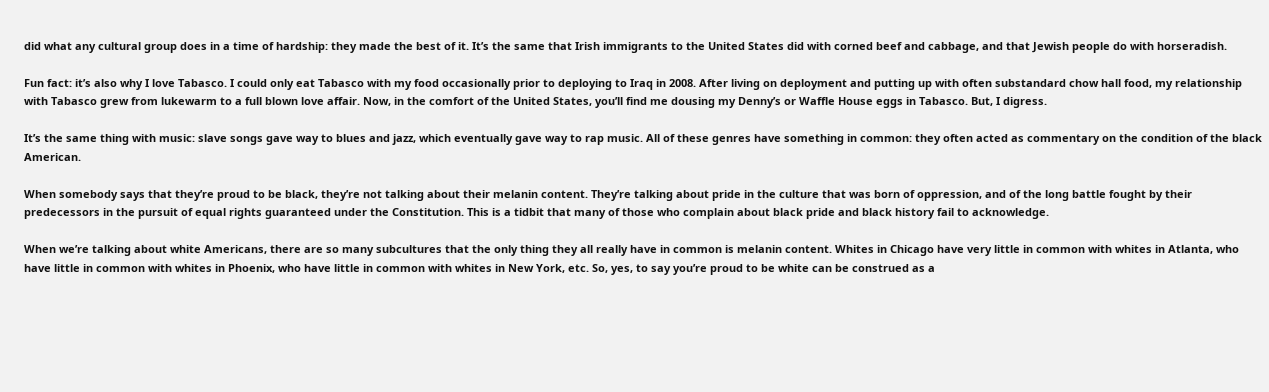did what any cultural group does in a time of hardship: they made the best of it. It’s the same that Irish immigrants to the United States did with corned beef and cabbage, and that Jewish people do with horseradish.

Fun fact: it’s also why I love Tabasco. I could only eat Tabasco with my food occasionally prior to deploying to Iraq in 2008. After living on deployment and putting up with often substandard chow hall food, my relationship with Tabasco grew from lukewarm to a full blown love affair. Now, in the comfort of the United States, you’ll find me dousing my Denny’s or Waffle House eggs in Tabasco. But, I digress.

It’s the same thing with music: slave songs gave way to blues and jazz, which eventually gave way to rap music. All of these genres have something in common: they often acted as commentary on the condition of the black American.

When somebody says that they’re proud to be black, they’re not talking about their melanin content. They’re talking about pride in the culture that was born of oppression, and of the long battle fought by their predecessors in the pursuit of equal rights guaranteed under the Constitution. This is a tidbit that many of those who complain about black pride and black history fail to acknowledge.

When we’re talking about white Americans, there are so many subcultures that the only thing they all really have in common is melanin content. Whites in Chicago have very little in common with whites in Atlanta, who have little in common with whites in Phoenix, who have little in common with whites in New York, etc. So, yes, to say you’re proud to be white can be construed as a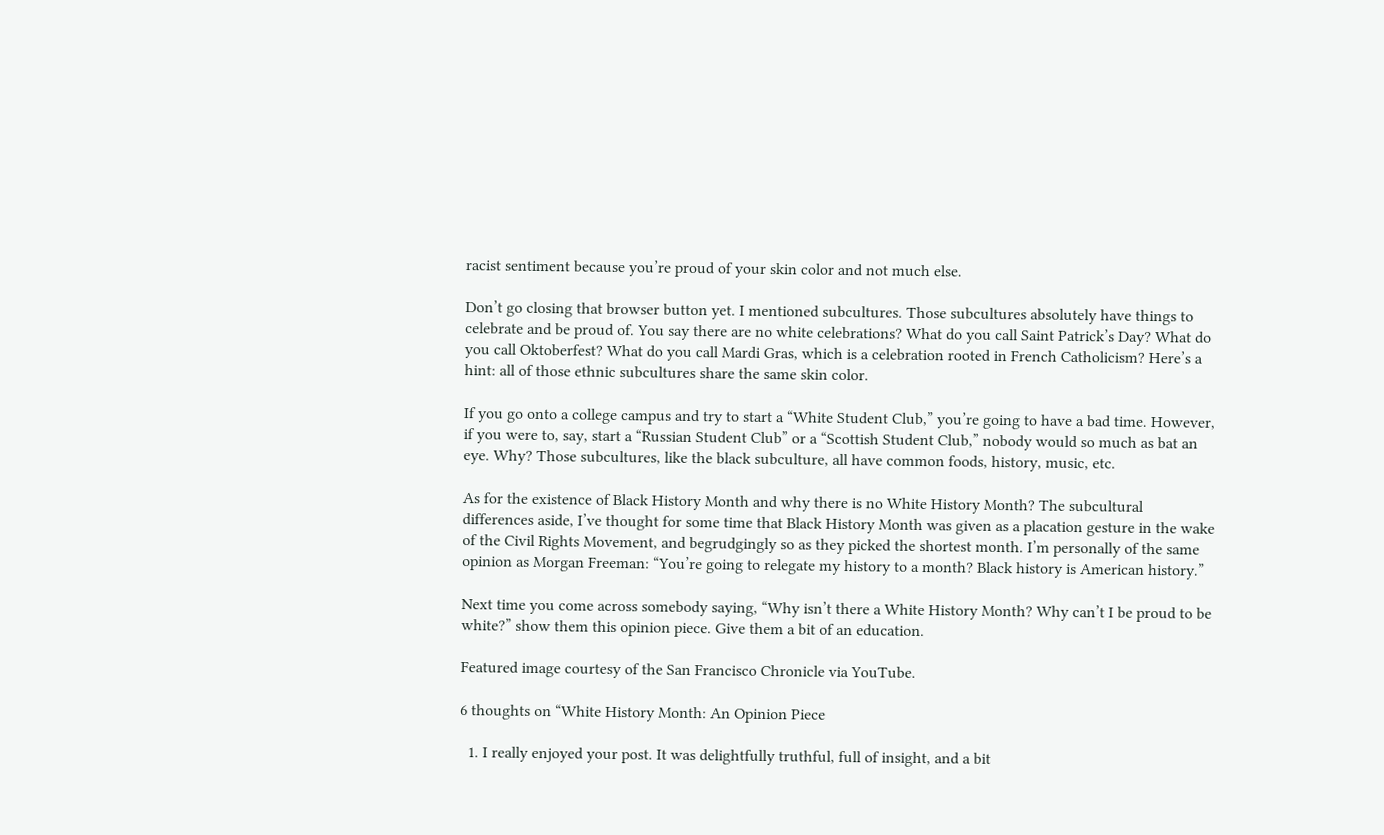racist sentiment because you’re proud of your skin color and not much else.

Don’t go closing that browser button yet. I mentioned subcultures. Those subcultures absolutely have things to celebrate and be proud of. You say there are no white celebrations? What do you call Saint Patrick’s Day? What do you call Oktoberfest? What do you call Mardi Gras, which is a celebration rooted in French Catholicism? Here’s a hint: all of those ethnic subcultures share the same skin color.

If you go onto a college campus and try to start a “White Student Club,” you’re going to have a bad time. However, if you were to, say, start a “Russian Student Club” or a “Scottish Student Club,” nobody would so much as bat an eye. Why? Those subcultures, like the black subculture, all have common foods, history, music, etc.

As for the existence of Black History Month and why there is no White History Month? The subcultural differences aside, I’ve thought for some time that Black History Month was given as a placation gesture in the wake of the Civil Rights Movement, and begrudgingly so as they picked the shortest month. I’m personally of the same opinion as Morgan Freeman: “You’re going to relegate my history to a month? Black history is American history.”

Next time you come across somebody saying, “Why isn’t there a White History Month? Why can’t I be proud to be white?” show them this opinion piece. Give them a bit of an education.

Featured image courtesy of the San Francisco Chronicle via YouTube.

6 thoughts on “White History Month: An Opinion Piece

  1. I really enjoyed your post. It was delightfully truthful, full of insight, and a bit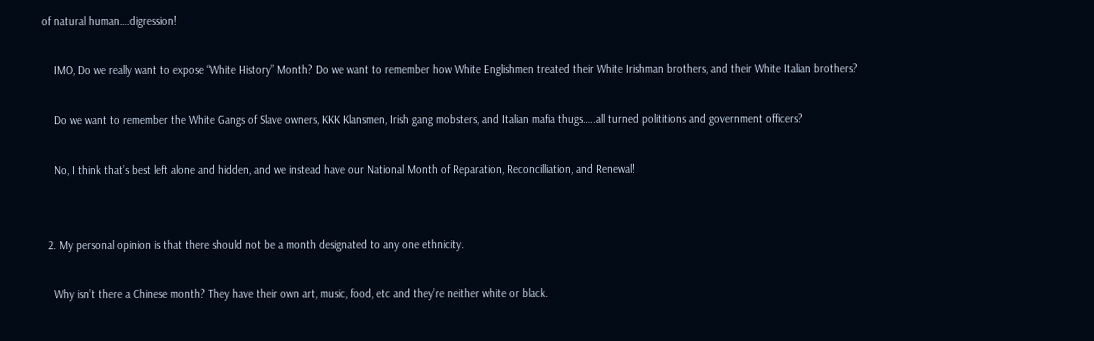of natural human….digression!

    IMO, Do we really want to expose “White History” Month? Do we want to remember how White Englishmen treated their White Irishman brothers, and their White Italian brothers?

    Do we want to remember the White Gangs of Slave owners, KKK Klansmen, Irish gang mobsters, and Italian mafia thugs…..all turned polititions and government officers?

    No, I think that’s best left alone and hidden, and we instead have our National Month of Reparation, Reconcilliation, and Renewal!


  2. My personal opinion is that there should not be a month designated to any one ethnicity.

    Why isn’t there a Chinese month? They have their own art, music, food, etc and they’re neither white or black.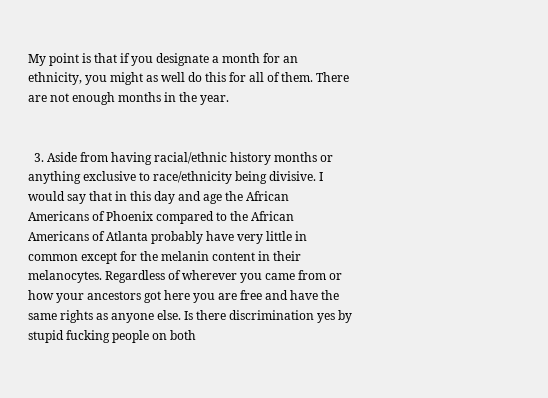My point is that if you designate a month for an ethnicity, you might as well do this for all of them. There are not enough months in the year.


  3. Aside from having racial/ethnic history months or anything exclusive to race/ethnicity being divisive. I would say that in this day and age the African Americans of Phoenix compared to the African Americans of Atlanta probably have very little in common except for the melanin content in their melanocytes. Regardless of wherever you came from or how your ancestors got here you are free and have the same rights as anyone else. Is there discrimination yes by stupid fucking people on both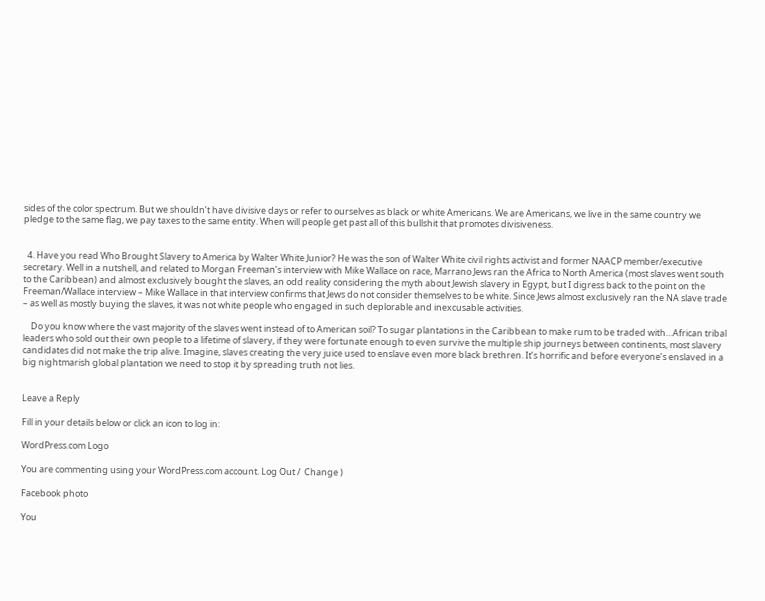sides of the color spectrum. But we shouldn’t have divisive days or refer to ourselves as black or white Americans. We are Americans, we live in the same country we pledge to the same flag, we pay taxes to the same entity. When will people get past all of this bullshit that promotes divisiveness.


  4. Have you read Who Brought Slavery to America by Walter White Junior? He was the son of Walter White civil rights activist and former NAACP member/executive secretary. Well in a nutshell, and related to Morgan Freeman’s interview with Mike Wallace on race, Marrano Jews ran the Africa to North America (most slaves went south to the Caribbean) and almost exclusively bought the slaves, an odd reality considering the myth about Jewish slavery in Egypt, but I digress back to the point on the Freeman/Wallace interview – Mike Wallace in that interview confirms that Jews do not consider themselves to be white. Since Jews almost exclusively ran the NA slave trade – as well as mostly buying the slaves, it was not white people who engaged in such deplorable and inexcusable activities.

    Do you know where the vast majority of the slaves went instead of to American soil? To sugar plantations in the Caribbean to make rum to be traded with…African tribal leaders who sold out their own people to a lifetime of slavery, if they were fortunate enough to even survive the multiple ship journeys between continents, most slavery candidates did not make the trip alive. Imagine, slaves creating the very juice used to enslave even more black brethren. It’s horrific and before everyone’s enslaved in a big nightmarish global plantation we need to stop it by spreading truth not lies.


Leave a Reply

Fill in your details below or click an icon to log in:

WordPress.com Logo

You are commenting using your WordPress.com account. Log Out /  Change )

Facebook photo

You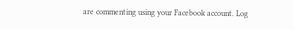are commenting using your Facebook account. Log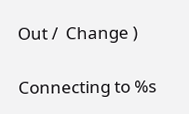Out /  Change )

Connecting to %s